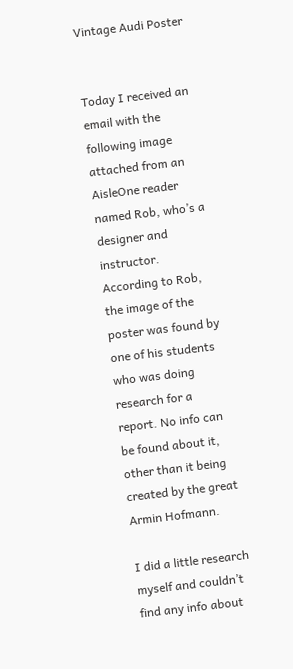Vintage Audi Poster


Today I received an email with the following image attached from an AisleOne reader named Rob, who’s a designer and instructor. According to Rob, the image of the poster was found by one of his students who was doing research for a report. No info can be found about it, other than it being created by the great Armin Hofmann.

I did a little research myself and couldn’t find any info about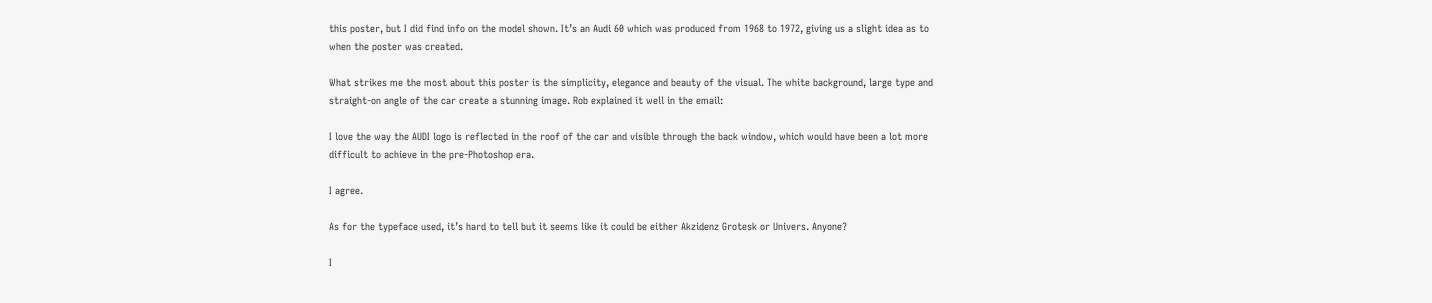this poster, but I did find info on the model shown. It’s an Audi 60 which was produced from 1968 to 1972, giving us a slight idea as to when the poster was created.

What strikes me the most about this poster is the simplicity, elegance and beauty of the visual. The white background, large type and straight-on angle of the car create a stunning image. Rob explained it well in the email:

I love the way the AUDI logo is reflected in the roof of the car and visible through the back window, which would have been a lot more difficult to achieve in the pre-Photoshop era.

I agree.

As for the typeface used, it’s hard to tell but it seems like it could be either Akzidenz Grotesk or Univers. Anyone?

I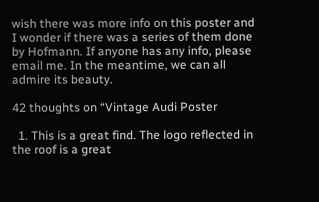wish there was more info on this poster and I wonder if there was a series of them done by Hofmann. If anyone has any info, please email me. In the meantime, we can all admire its beauty.

42 thoughts on “Vintage Audi Poster

  1. This is a great find. The logo reflected in the roof is a great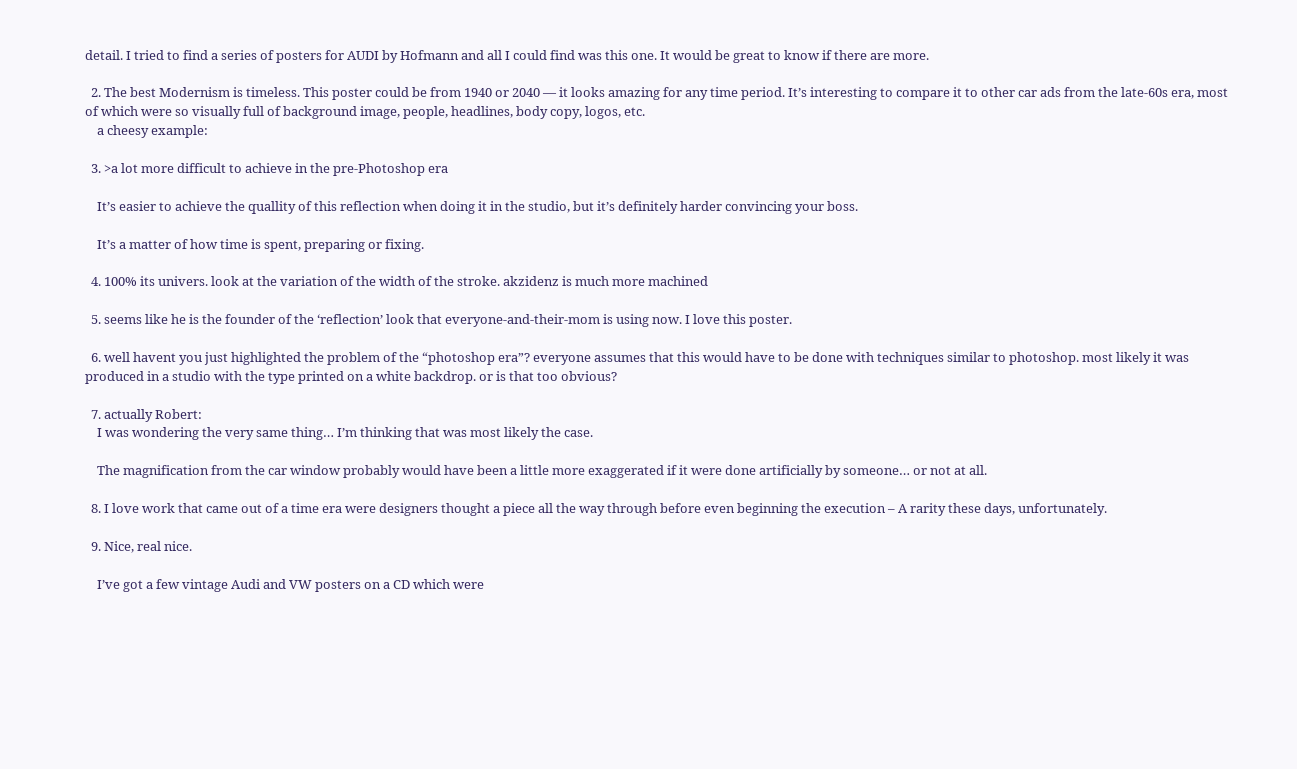detail. I tried to find a series of posters for AUDI by Hofmann and all I could find was this one. It would be great to know if there are more.

  2. The best Modernism is timeless. This poster could be from 1940 or 2040 — it looks amazing for any time period. It’s interesting to compare it to other car ads from the late-60s era, most of which were so visually full of background image, people, headlines, body copy, logos, etc.
    a cheesy example:

  3. >a lot more difficult to achieve in the pre-Photoshop era

    It’s easier to achieve the quallity of this reflection when doing it in the studio, but it’s definitely harder convincing your boss.

    It’s a matter of how time is spent, preparing or fixing.

  4. 100% its univers. look at the variation of the width of the stroke. akzidenz is much more machined

  5. seems like he is the founder of the ‘reflection’ look that everyone-and-their-mom is using now. I love this poster.

  6. well havent you just highlighted the problem of the “photoshop era”? everyone assumes that this would have to be done with techniques similar to photoshop. most likely it was produced in a studio with the type printed on a white backdrop. or is that too obvious?

  7. actually Robert:
    I was wondering the very same thing… I’m thinking that was most likely the case.

    The magnification from the car window probably would have been a little more exaggerated if it were done artificially by someone… or not at all.

  8. I love work that came out of a time era were designers thought a piece all the way through before even beginning the execution – A rarity these days, unfortunately.

  9. Nice, real nice.

    I’ve got a few vintage Audi and VW posters on a CD which were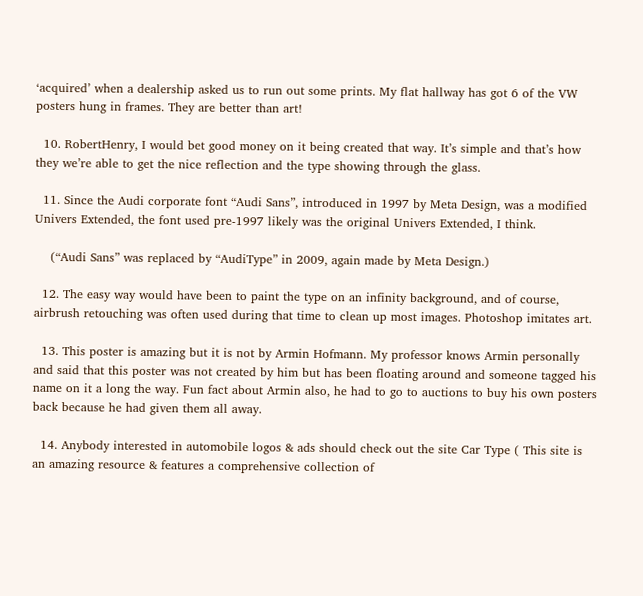‘acquired’ when a dealership asked us to run out some prints. My flat hallway has got 6 of the VW posters hung in frames. They are better than art!

  10. RobertHenry, I would bet good money on it being created that way. It’s simple and that’s how they we’re able to get the nice reflection and the type showing through the glass.

  11. Since the Audi corporate font “Audi Sans”, introduced in 1997 by Meta Design, was a modified Univers Extended, the font used pre-1997 likely was the original Univers Extended, I think.

    (“Audi Sans” was replaced by “AudiType” in 2009, again made by Meta Design.)

  12. The easy way would have been to paint the type on an infinity background, and of course, airbrush retouching was often used during that time to clean up most images. Photoshop imitates art.

  13. This poster is amazing but it is not by Armin Hofmann. My professor knows Armin personally and said that this poster was not created by him but has been floating around and someone tagged his name on it a long the way. Fun fact about Armin also, he had to go to auctions to buy his own posters back because he had given them all away.

  14. Anybody interested in automobile logos & ads should check out the site Car Type ( This site is an amazing resource & features a comprehensive collection of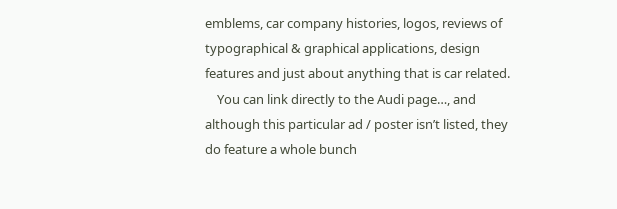emblems, car company histories, logos, reviews of typographical & graphical applications, design features and just about anything that is car related.
    You can link directly to the Audi page…, and although this particular ad / poster isn’t listed, they do feature a whole bunch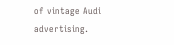of vintage Audi advertising.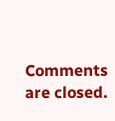Comments are closed.